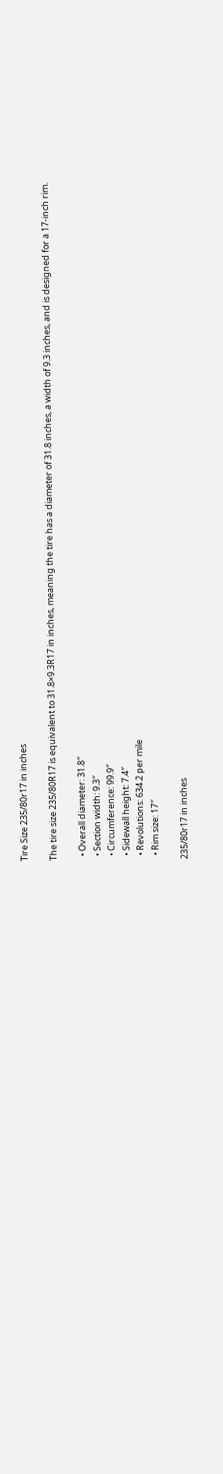Tire Size 235/80r17 in inches

The tire size 235/80R17 is equivalent to 31.8×9.3R17 in inches, meaning the tire has a diameter of 31.8 inches, a width of 9.3 inches, and is designed for a 17-inch rim.

  • Overall diameter: 31.8″
  • Section width: 9.3″
  • Circumference: 99.9″
  • Sidewall height: 7.4″
  • Revolutions: 634.2 per mile
  • Rim size: 17″

235/80r17 in inches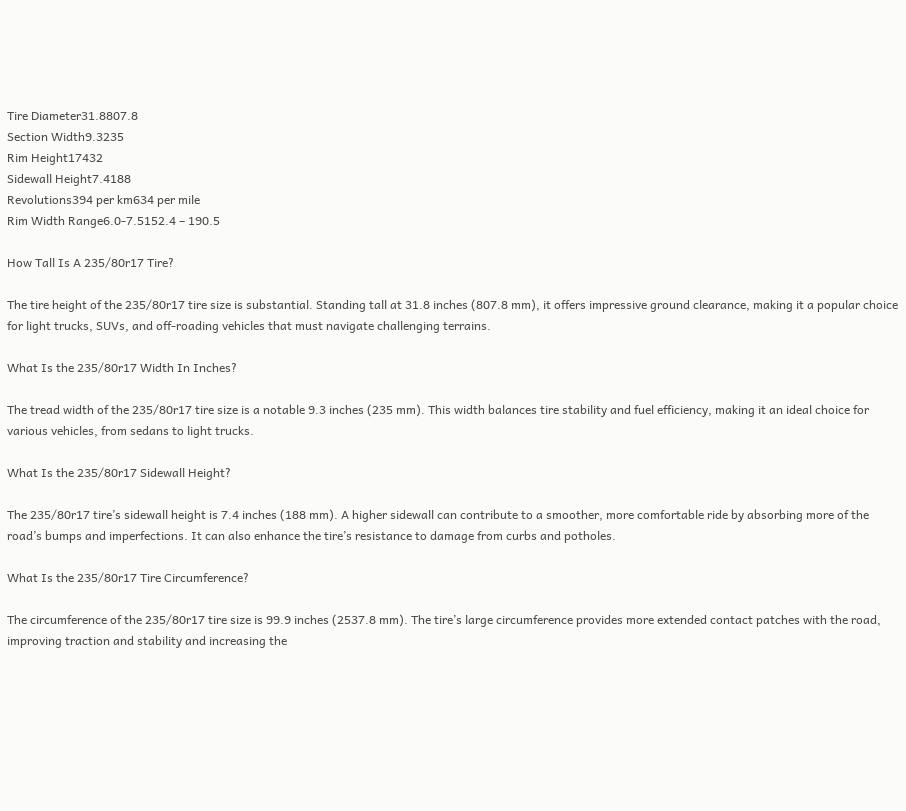Tire Diameter31.8807.8
Section Width9.3235
Rim Height17432
Sidewall Height7.4188
Revolutions394 per km634 per mile
Rim Width Range6.0-7.5152.4 – 190.5

How Tall Is A 235/80r17 Tire?

The tire height of the 235/80r17 tire size is substantial. Standing tall at 31.8 inches (807.8 mm), it offers impressive ground clearance, making it a popular choice for light trucks, SUVs, and off-roading vehicles that must navigate challenging terrains.

What Is the 235/80r17 Width In Inches?

The tread width of the 235/80r17 tire size is a notable 9.3 inches (235 mm). This width balances tire stability and fuel efficiency, making it an ideal choice for various vehicles, from sedans to light trucks.

What Is the 235/80r17 Sidewall Height?

The 235/80r17 tire’s sidewall height is 7.4 inches (188 mm). A higher sidewall can contribute to a smoother, more comfortable ride by absorbing more of the road’s bumps and imperfections. It can also enhance the tire’s resistance to damage from curbs and potholes.

What Is the 235/80r17 Tire Circumference?

The circumference of the 235/80r17 tire size is 99.9 inches (2537.8 mm). The tire’s large circumference provides more extended contact patches with the road, improving traction and stability and increasing the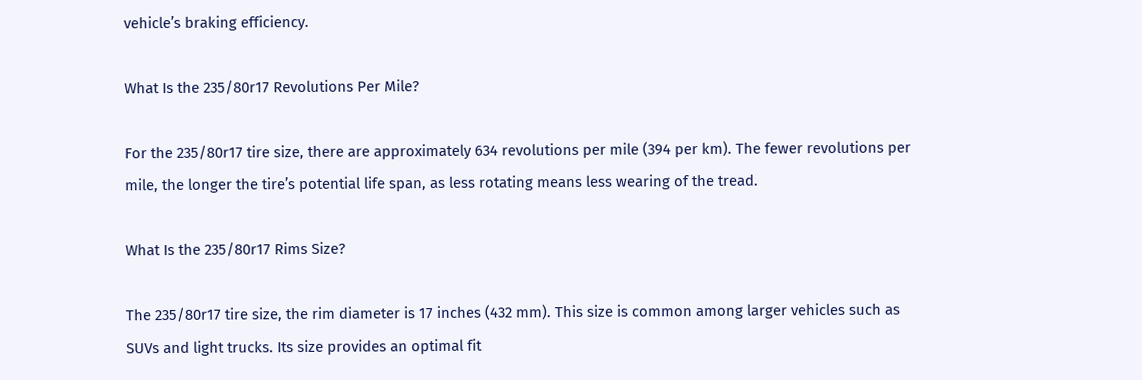vehicle’s braking efficiency.

What Is the 235/80r17 Revolutions Per Mile?

For the 235/80r17 tire size, there are approximately 634 revolutions per mile (394 per km). The fewer revolutions per mile, the longer the tire’s potential life span, as less rotating means less wearing of the tread.

What Is the 235/80r17 Rims Size?

The 235/80r17 tire size, the rim diameter is 17 inches (432 mm). This size is common among larger vehicles such as SUVs and light trucks. Its size provides an optimal fit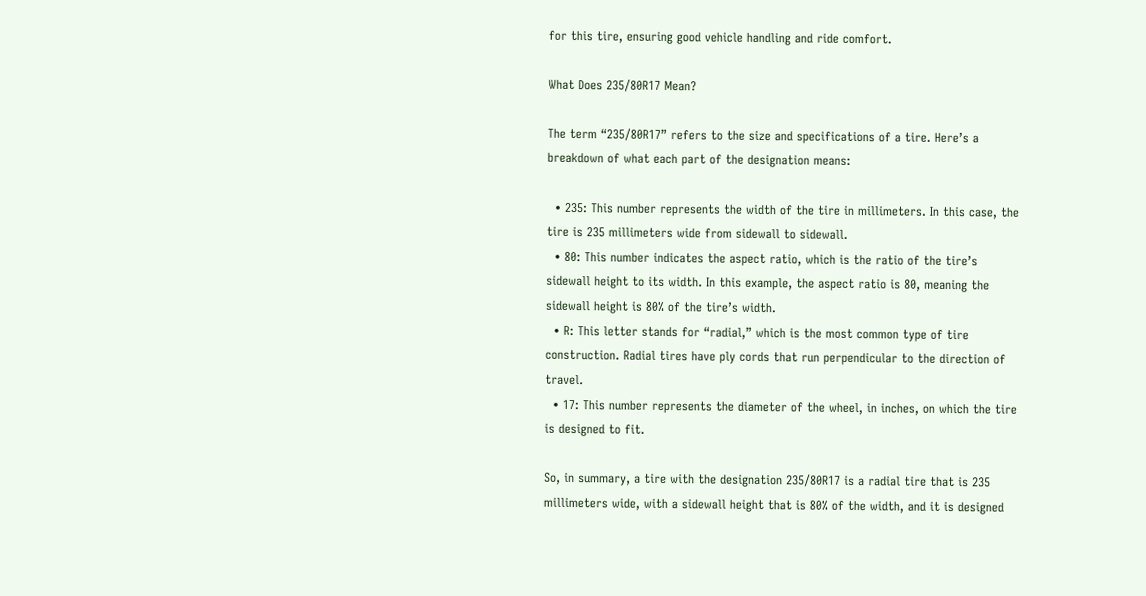for this tire, ensuring good vehicle handling and ride comfort.

What Does 235/80R17 Mean?

The term “235/80R17” refers to the size and specifications of a tire. Here’s a breakdown of what each part of the designation means:

  • 235: This number represents the width of the tire in millimeters. In this case, the tire is 235 millimeters wide from sidewall to sidewall.
  • 80: This number indicates the aspect ratio, which is the ratio of the tire’s sidewall height to its width. In this example, the aspect ratio is 80, meaning the sidewall height is 80% of the tire’s width.
  • R: This letter stands for “radial,” which is the most common type of tire construction. Radial tires have ply cords that run perpendicular to the direction of travel.
  • 17: This number represents the diameter of the wheel, in inches, on which the tire is designed to fit.

So, in summary, a tire with the designation 235/80R17 is a radial tire that is 235 millimeters wide, with a sidewall height that is 80% of the width, and it is designed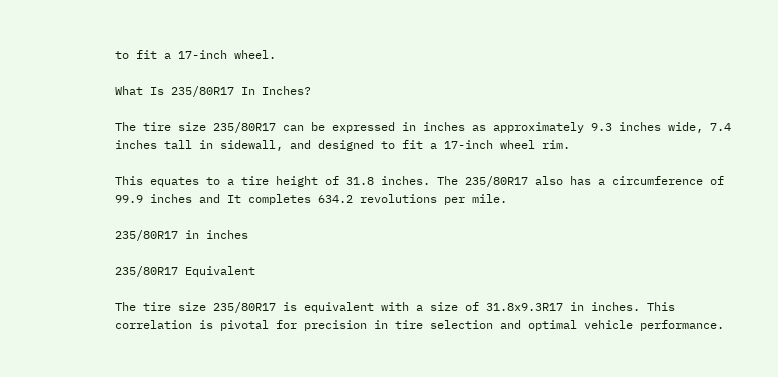to fit a 17-inch wheel.

What Is 235/80R17 In Inches?

The tire size 235/80R17 can be expressed in inches as approximately 9.3 inches wide, 7.4 inches tall in sidewall, and designed to fit a 17-inch wheel rim.

This equates to a tire height of 31.8 inches. The 235/80R17 also has a circumference of 99.9 inches and It completes 634.2 revolutions per mile.

235/80R17 in inches

235/80R17 Equivalent

The tire size 235/80R17 is equivalent with a size of 31.8x9.3R17 in inches. This correlation is pivotal for precision in tire selection and optimal vehicle performance.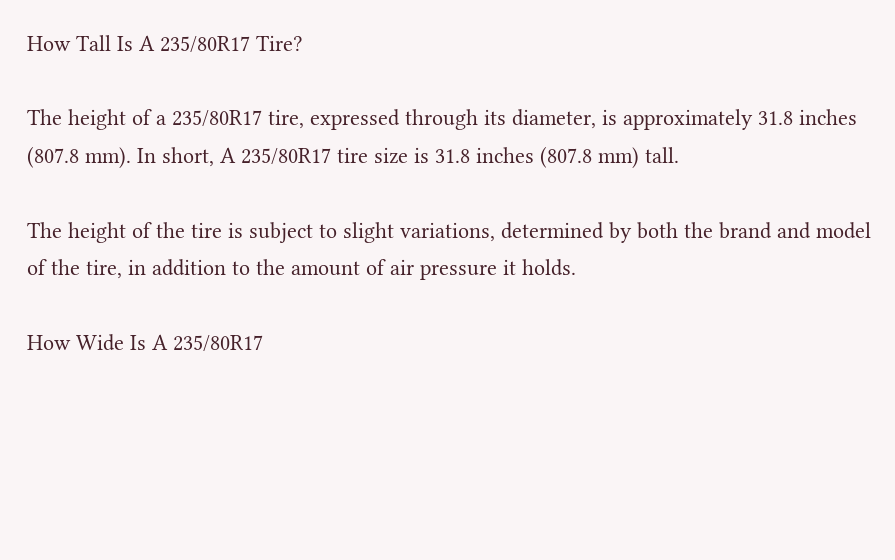How Tall Is A 235/80R17 Tire?

The height of a 235/80R17 tire, expressed through its diameter, is approximately 31.8 inches (807.8 mm). In short, A 235/80R17 tire size is 31.8 inches (807.8 mm) tall.

The height of the tire is subject to slight variations, determined by both the brand and model of the tire, in addition to the amount of air pressure it holds.

How Wide Is A 235/80R17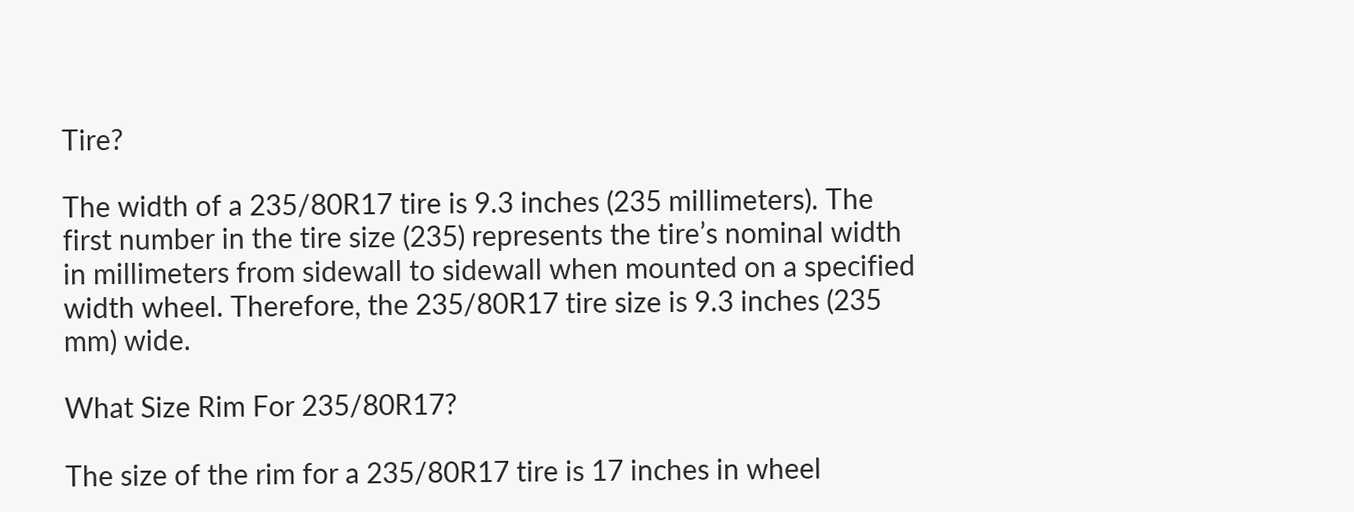Tire?

The width of a 235/80R17 tire is 9.3 inches (235 millimeters). The first number in the tire size (235) represents the tire’s nominal width in millimeters from sidewall to sidewall when mounted on a specified width wheel. Therefore, the 235/80R17 tire size is 9.3 inches (235 mm) wide.

What Size Rim For 235/80R17?

The size of the rim for a 235/80R17 tire is 17 inches in wheel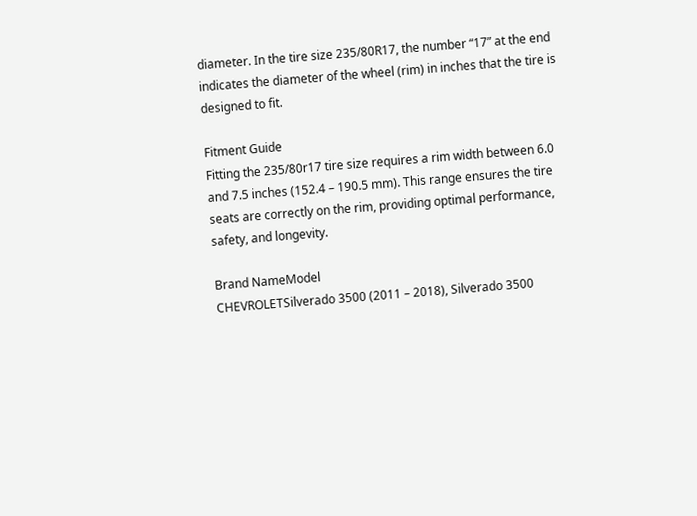diameter. In the tire size 235/80R17, the number “17” at the end indicates the diameter of the wheel (rim) in inches that the tire is designed to fit.

Fitment Guide
Fitting the 235/80r17 tire size requires a rim width between 6.0 and 7.5 inches (152.4 – 190.5 mm). This range ensures the tire seats are correctly on the rim, providing optimal performance, safety, and longevity.

Brand NameModel
CHEVROLETSilverado 3500 (2011 – 2018), Silverado 3500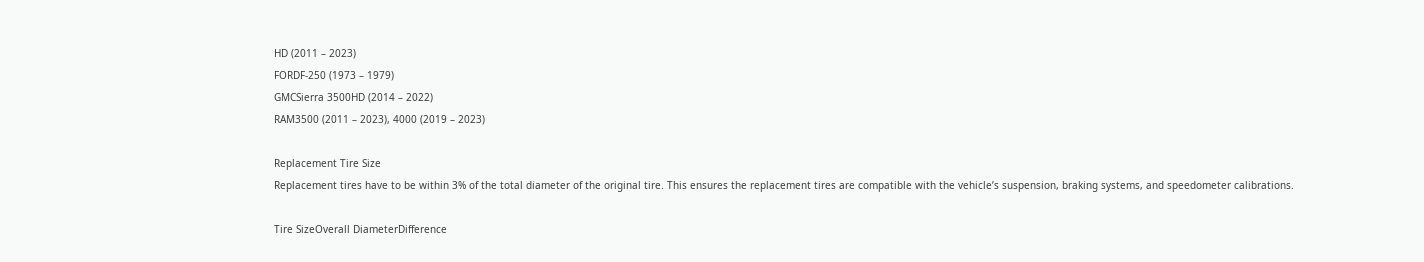HD (2011 – 2023)
FORDF-250 (1973 – 1979)
GMCSierra 3500HD (2014 – 2022)
RAM3500 (2011 – 2023), 4000 (2019 – 2023)

Replacement Tire Size
Replacement tires have to be within 3% of the total diameter of the original tire. This ensures the replacement tires are compatible with the vehicle’s suspension, braking systems, and speedometer calibrations.

Tire SizeOverall DiameterDifference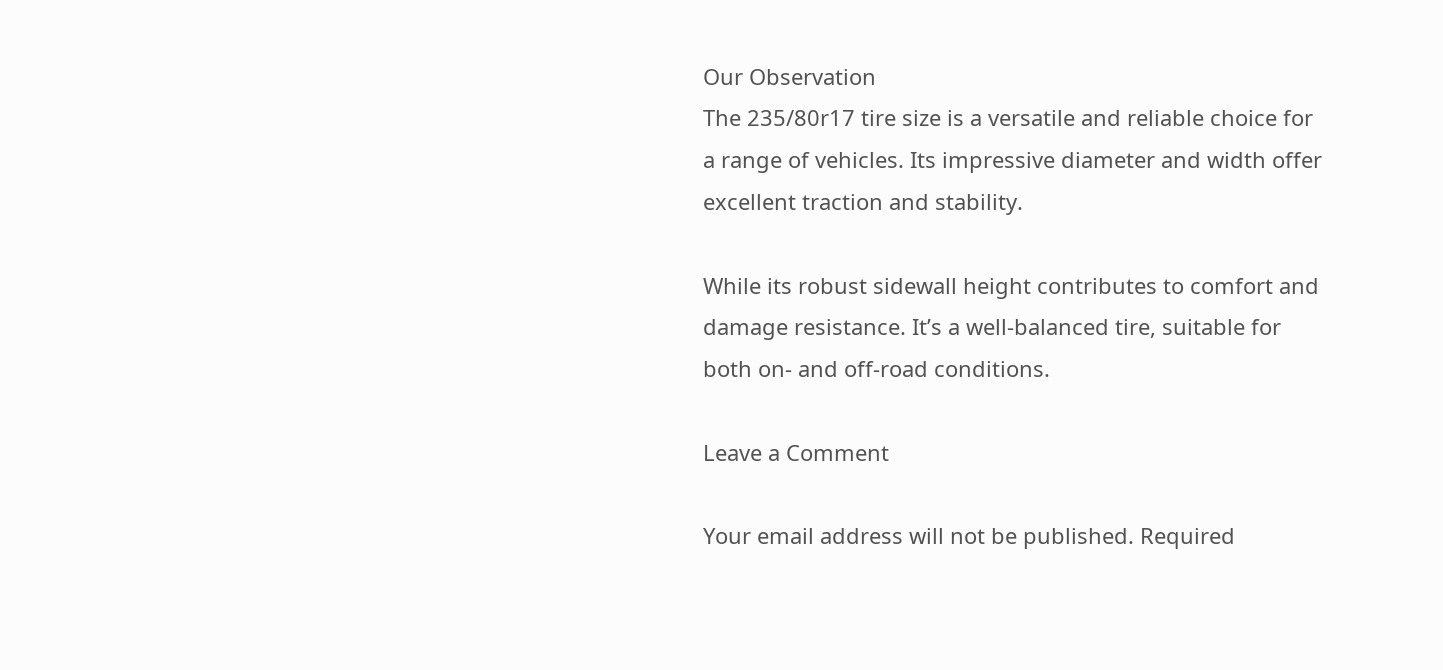Our Observation
The 235/80r17 tire size is a versatile and reliable choice for a range of vehicles. Its impressive diameter and width offer excellent traction and stability.

While its robust sidewall height contributes to comfort and damage resistance. It’s a well-balanced tire, suitable for both on- and off-road conditions.

Leave a Comment

Your email address will not be published. Required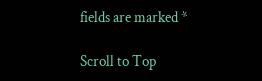fields are marked *

Scroll to Top